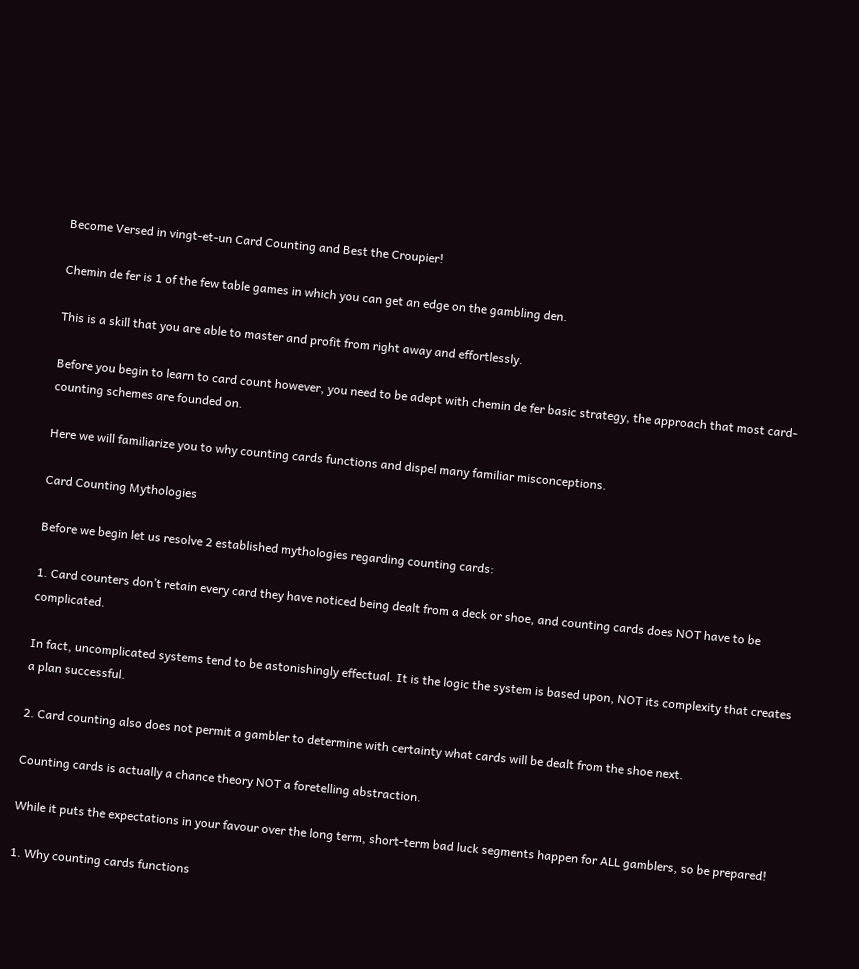Become Versed in vingt-et-un Card Counting and Best the Croupier!

Chemin de fer is 1 of the few table games in which you can get an edge on the gambling den.

This is a skill that you are able to master and profit from right away and effortlessly.

Before you begin to learn to card count however, you need to be adept with chemin de fer basic strategy, the approach that most card-counting schemes are founded on.

Here we will familiarize you to why counting cards functions and dispel many familiar misconceptions.

Card Counting Mythologies

Before we begin let us resolve 2 established mythologies regarding counting cards:

1. Card counters don’t retain every card they have noticed being dealt from a deck or shoe, and counting cards does NOT have to be complicated.

In fact, uncomplicated systems tend to be astonishingly effectual. It is the logic the system is based upon, NOT its complexity that creates a plan successful.

2. Card counting also does not permit a gambler to determine with certainty what cards will be dealt from the shoe next.

Counting cards is actually a chance theory NOT a foretelling abstraction.

While it puts the expectations in your favour over the long term, short-term bad luck segments happen for ALL gamblers, so be prepared!

1. Why counting cards functions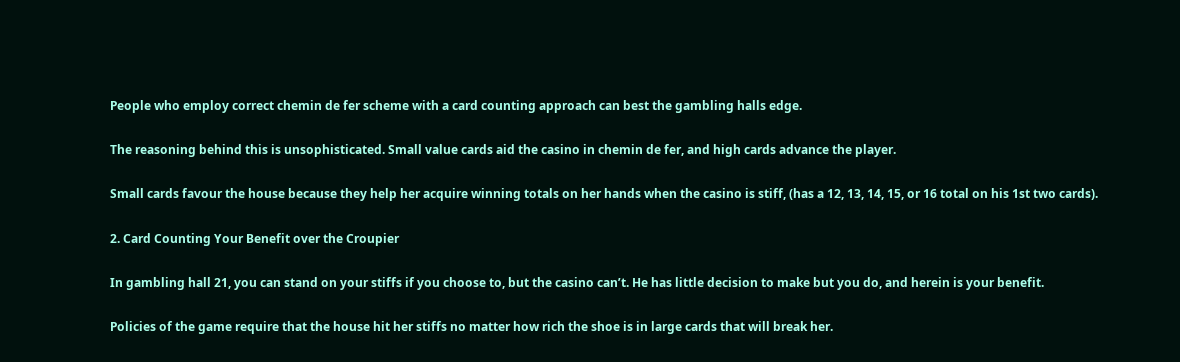People who employ correct chemin de fer scheme with a card counting approach can best the gambling halls edge.

The reasoning behind this is unsophisticated. Small value cards aid the casino in chemin de fer, and high cards advance the player.

Small cards favour the house because they help her acquire winning totals on her hands when the casino is stiff, (has a 12, 13, 14, 15, or 16 total on his 1st two cards).

2. Card Counting Your Benefit over the Croupier

In gambling hall 21, you can stand on your stiffs if you choose to, but the casino can’t. He has little decision to make but you do, and herein is your benefit.

Policies of the game require that the house hit her stiffs no matter how rich the shoe is in large cards that will break her.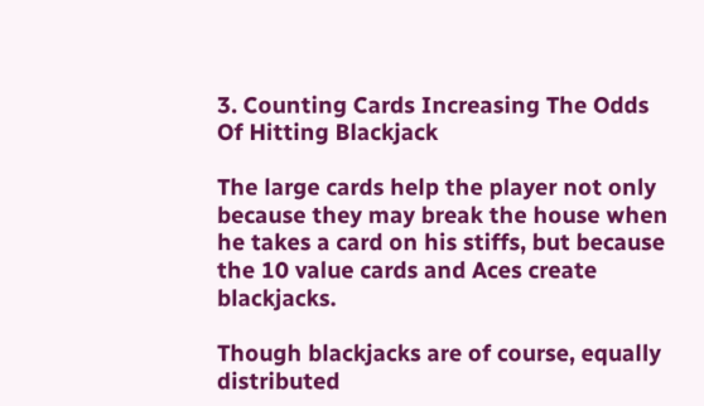3. Counting Cards Increasing The Odds Of Hitting Blackjack

The large cards help the player not only because they may break the house when he takes a card on his stiffs, but because the 10 value cards and Aces create blackjacks.

Though blackjacks are of course, equally distributed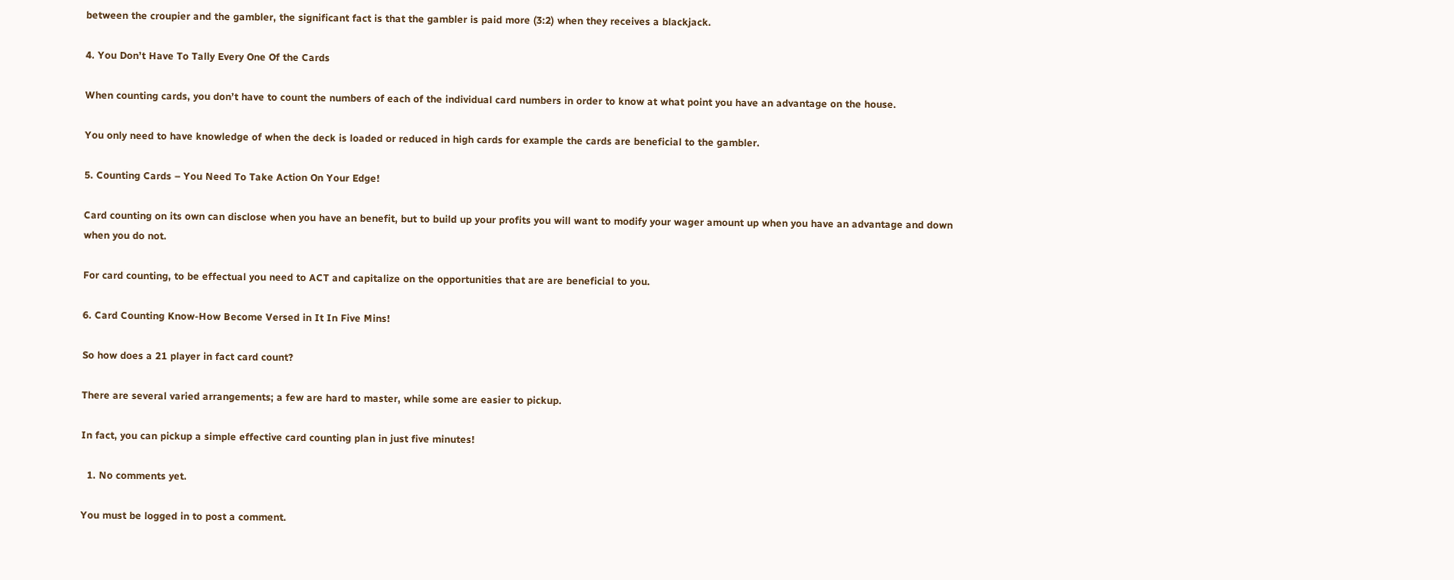between the croupier and the gambler, the significant fact is that the gambler is paid more (3:2) when they receives a blackjack.

4. You Don’t Have To Tally Every One Of the Cards

When counting cards, you don’t have to count the numbers of each of the individual card numbers in order to know at what point you have an advantage on the house.

You only need to have knowledge of when the deck is loaded or reduced in high cards for example the cards are beneficial to the gambler.

5. Counting Cards – You Need To Take Action On Your Edge!

Card counting on its own can disclose when you have an benefit, but to build up your profits you will want to modify your wager amount up when you have an advantage and down when you do not.

For card counting, to be effectual you need to ACT and capitalize on the opportunities that are are beneficial to you.

6. Card Counting Know-How Become Versed in It In Five Mins!

So how does a 21 player in fact card count?

There are several varied arrangements; a few are hard to master, while some are easier to pickup.

In fact, you can pickup a simple effective card counting plan in just five minutes!

  1. No comments yet.

You must be logged in to post a comment.